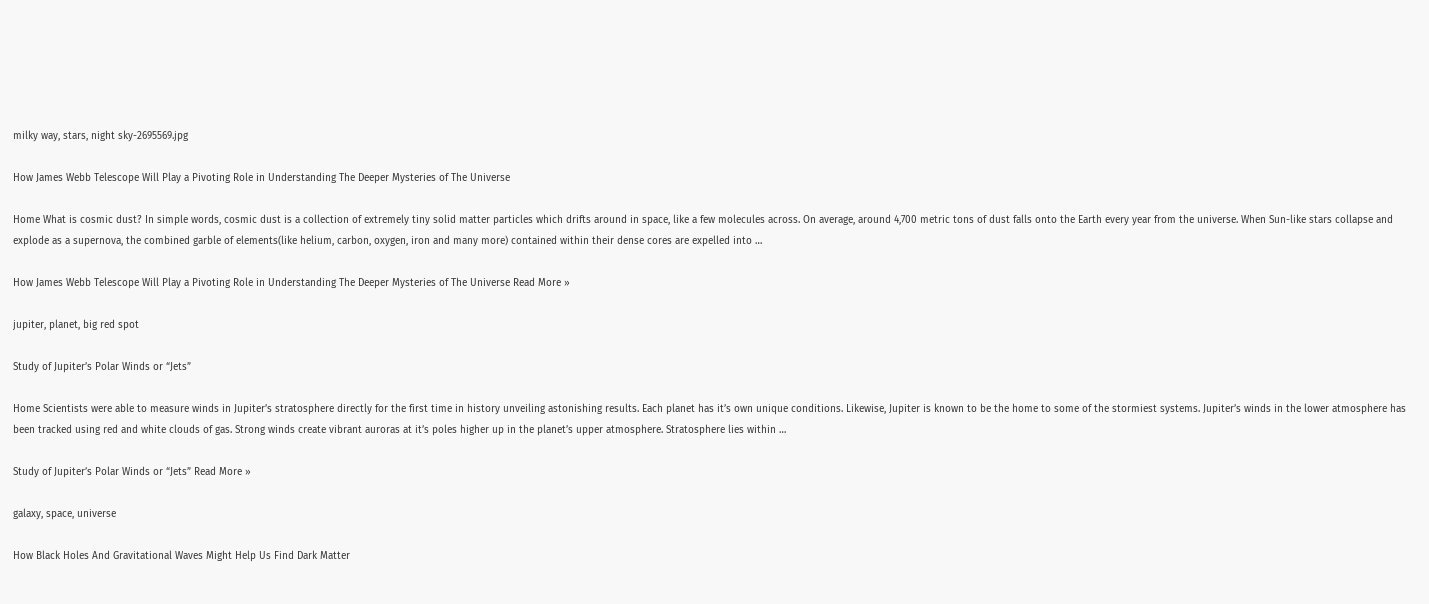milky way, stars, night sky-2695569.jpg

How James Webb Telescope Will Play a Pivoting Role in Understanding The Deeper Mysteries of The Universe

Home What is cosmic dust? In simple words, cosmic dust is a collection of extremely tiny solid matter particles which drifts around in space, like a few molecules across. On average, around 4,700 metric tons of dust falls onto the Earth every year from the universe. When Sun-like stars collapse and explode as a supernova, the combined garble of elements(like helium, carbon, oxygen, iron and many more) contained within their dense cores are expelled into …

How James Webb Telescope Will Play a Pivoting Role in Understanding The Deeper Mysteries of The Universe Read More »

jupiter, planet, big red spot

Study of Jupiter’s Polar Winds or “Jets”

Home Scientists were able to measure winds in Jupiter’s stratosphere directly for the first time in history unveiling astonishing results. Each planet has it’s own unique conditions. Likewise, Jupiter is known to be the home to some of the stormiest systems. Jupiter’s winds in the lower atmosphere has been tracked using red and white clouds of gas. Strong winds create vibrant auroras at it’s poles higher up in the planet’s upper atmosphere. Stratosphere lies within …

Study of Jupiter’s Polar Winds or “Jets” Read More »

galaxy, space, universe

How Black Holes And Gravitational Waves Might Help Us Find Dark Matter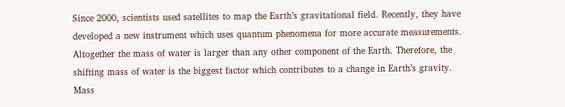Since 2000, scientists used satellites to map the Earth’s gravitational field. Recently, they have developed a new instrument which uses quantum phenomena for more accurate measurements. Altogether the mass of water is larger than any other component of the Earth. Therefore, the shifting mass of water is the biggest factor which contributes to a change in Earth’s gravity. Mass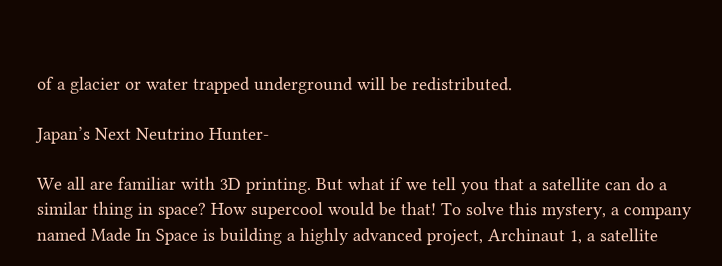of a glacier or water trapped underground will be redistributed.

Japan’s Next Neutrino Hunter-

We all are familiar with 3D printing. But what if we tell you that a satellite can do a similar thing in space? How supercool would be that! To solve this mystery, a company named Made In Space is building a highly advanced project, Archinaut 1, a satellite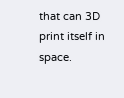that can 3D print itself in space.